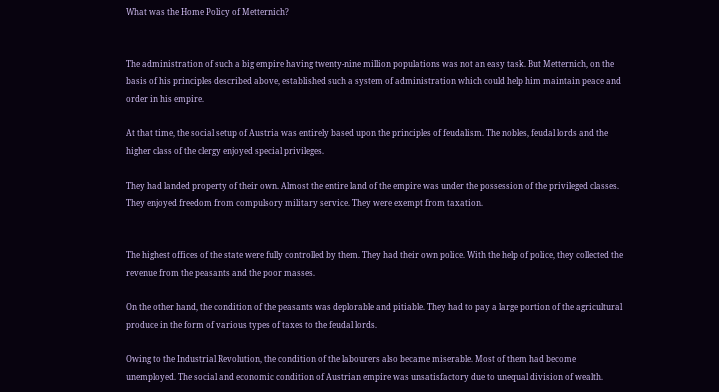What was the Home Policy of Metternich?


The administration of such a big empire having twenty-nine million populations was not an easy task. But Metternich, on the basis of his principles described above, established such a system of administration which could help him maintain peace and order in his empire.

At that time, the social setup of Austria was entirely based upon the principles of feudalism. The nobles, feudal lords and the higher class of the clergy enjoyed special privileges.

They had landed property of their own. Almost the entire land of the empire was under the possession of the privileged classes. They enjoyed freedom from compulsory military service. They were exempt from taxation.


The highest offices of the state were fully controlled by them. They had their own police. With the help of police, they collected the revenue from the peasants and the poor masses.

On the other hand, the condition of the peasants was deplorable and pitiable. They had to pay a large portion of the agricultural produce in the form of various types of taxes to the feudal lords.

Owing to the Industrial Revolution, the condition of the labourers also became miserable. Most of them had become unemployed. The social and economic condition of Austrian empire was unsatisfactory due to unequal division of wealth.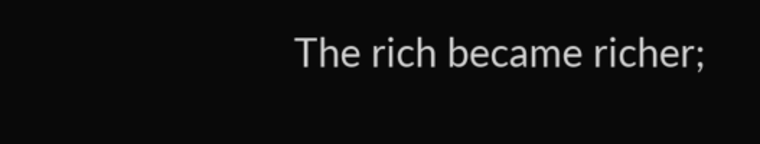The rich became richer;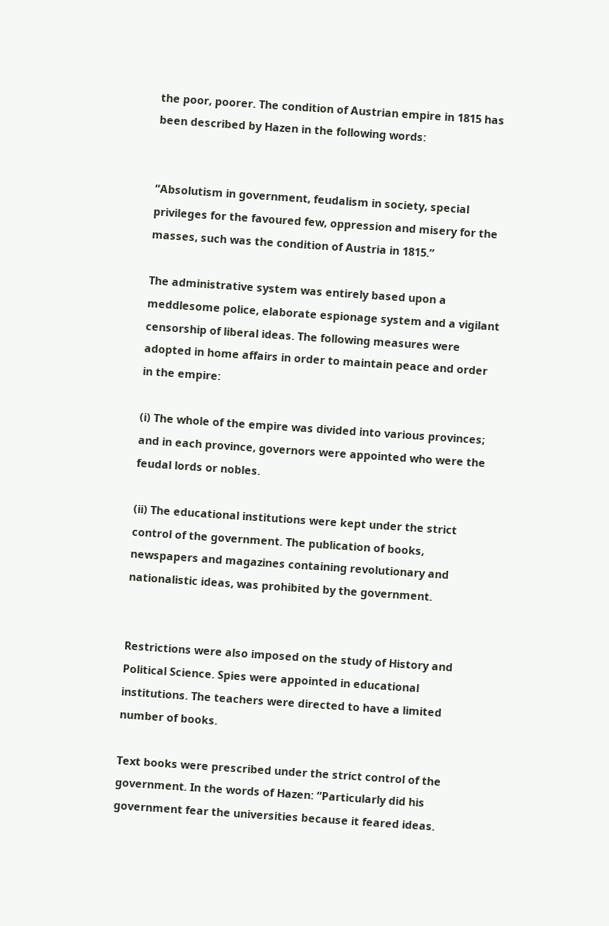the poor, poorer. The condition of Austrian empire in 1815 has been described by Hazen in the following words:


“Absolutism in government, feudalism in society, special privileges for the favoured few, oppression and misery for the masses, such was the condition of Austria in 1815.”

The administrative system was entirely based upon a meddlesome police, elaborate espionage system and a vigilant censorship of liberal ideas. The following measures were adopted in home affairs in order to maintain peace and order in the empire:

(i) The whole of the empire was divided into various provinces; and in each province, governors were appointed who were the feudal lords or nobles.

(ii) The educational institutions were kept under the strict control of the government. The publication of books, newspapers and magazines containing revolutionary and nationalistic ideas, was prohibited by the government.


Restrictions were also imposed on the study of History and Political Science. Spies were appointed in educational institutions. The teachers were directed to have a limited number of books.

Text books were prescribed under the strict control of the government. In the words of Hazen: “Particularly did his government fear the universities because it feared ideas.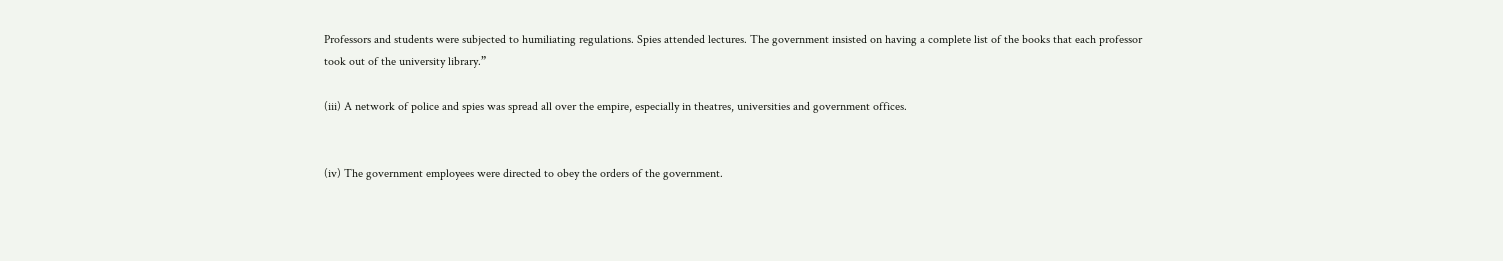Professors and students were subjected to humiliating regulations. Spies attended lectures. The government insisted on having a complete list of the books that each professor took out of the university library.”

(iii) A network of police and spies was spread all over the empire, especially in theatres, universities and government offices.


(iv) The government employees were directed to obey the orders of the government.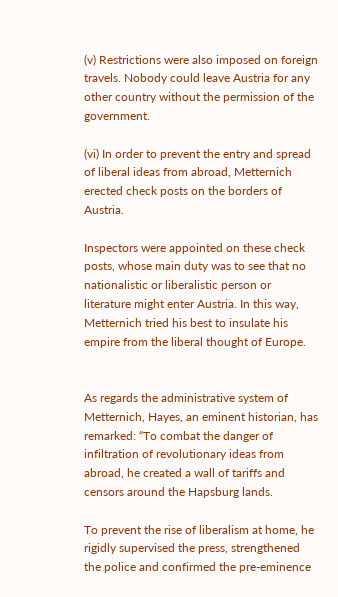(v) Restrictions were also imposed on foreign travels. Nobody could leave Austria for any other country without the permission of the government.

(vi) In order to prevent the entry and spread of liberal ideas from abroad, Metternich erected check posts on the borders of Austria.

Inspectors were appointed on these check posts, whose main duty was to see that no nationalistic or liberalistic person or literature might enter Austria. In this way, Metternich tried his best to insulate his empire from the liberal thought of Europe.


As regards the administrative system of Metternich, Hayes, an eminent historian, has remarked: “To combat the danger of infiltration of revolutionary ideas from abroad, he created a wall of tariffs and censors around the Hapsburg lands.

To prevent the rise of liberalism at home, he rigidly supervised the press, strengthened the police and confirmed the pre-eminence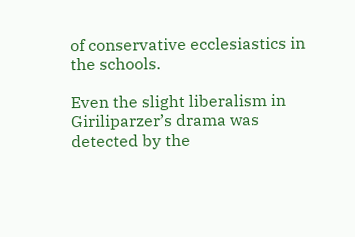of conservative ecclesiastics in the schools.

Even the slight liberalism in Giriliparzer’s drama was detected by the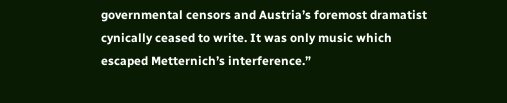governmental censors and Austria’s foremost dramatist cynically ceased to write. It was only music which escaped Metternich’s interference.”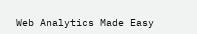Web Analytics Made Easy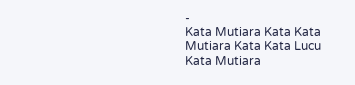-
Kata Mutiara Kata Kata Mutiara Kata Kata Lucu Kata Mutiara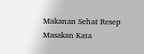Makanan Sehat Resep Masakan Kata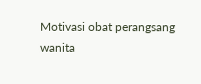Motivasi obat perangsang wanita